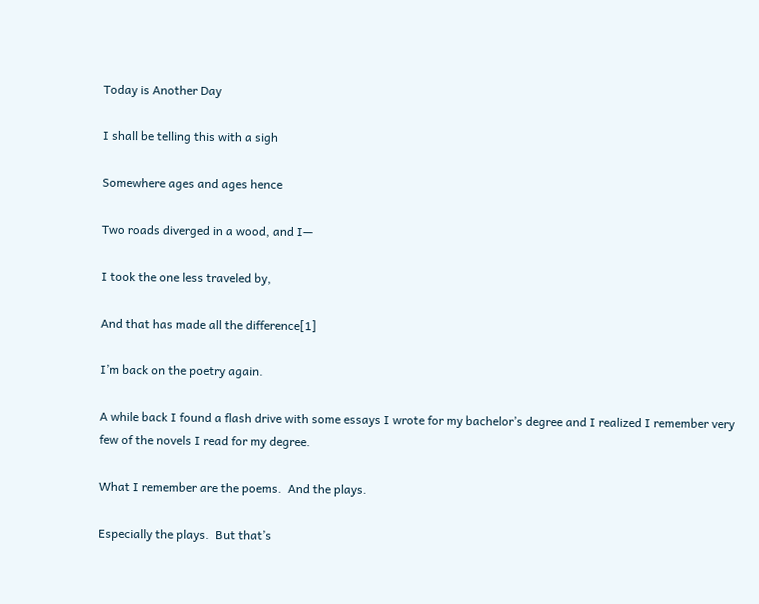Today is Another Day

I shall be telling this with a sigh

Somewhere ages and ages hence

Two roads diverged in a wood, and I—

I took the one less traveled by,

And that has made all the difference[1]

I’m back on the poetry again.

A while back I found a flash drive with some essays I wrote for my bachelor’s degree and I realized I remember very few of the novels I read for my degree.

What I remember are the poems.  And the plays.

Especially the plays.  But that’s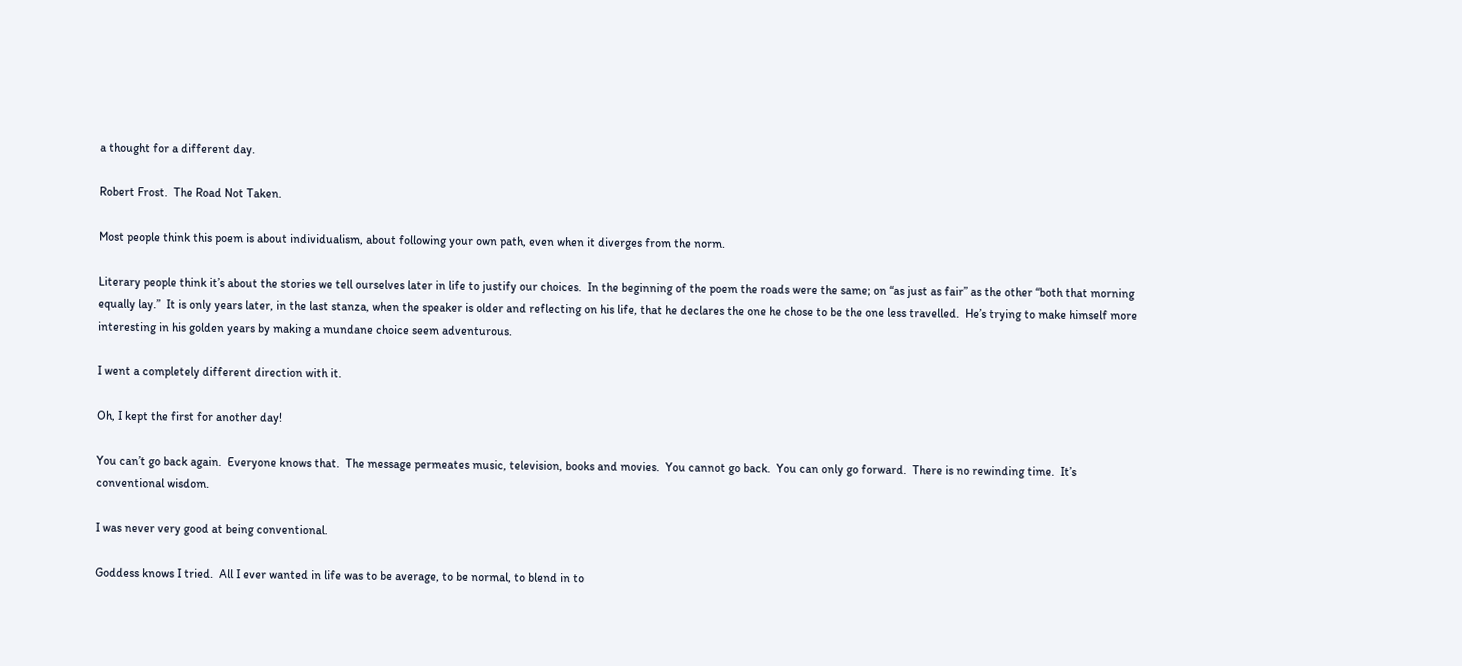a thought for a different day.

Robert Frost.  The Road Not Taken.

Most people think this poem is about individualism, about following your own path, even when it diverges from the norm.

Literary people think it’s about the stories we tell ourselves later in life to justify our choices.  In the beginning of the poem the roads were the same; on “as just as fair” as the other “both that morning equally lay.”  It is only years later, in the last stanza, when the speaker is older and reflecting on his life, that he declares the one he chose to be the one less travelled.  He’s trying to make himself more interesting in his golden years by making a mundane choice seem adventurous.

I went a completely different direction with it.

Oh, I kept the first for another day!

You can’t go back again.  Everyone knows that.  The message permeates music, television, books and movies.  You cannot go back.  You can only go forward.  There is no rewinding time.  It’s conventional wisdom.

I was never very good at being conventional.

Goddess knows I tried.  All I ever wanted in life was to be average, to be normal, to blend in to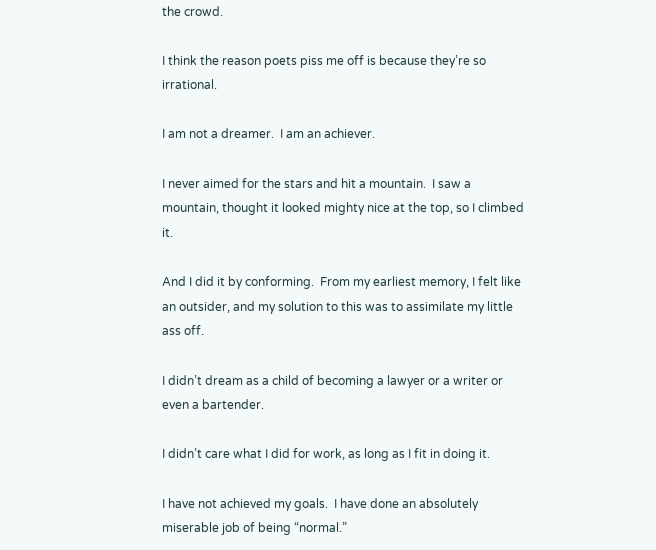the crowd.

I think the reason poets piss me off is because they’re so irrational.

I am not a dreamer.  I am an achiever.

I never aimed for the stars and hit a mountain.  I saw a mountain, thought it looked mighty nice at the top, so I climbed it.

And I did it by conforming.  From my earliest memory, I felt like an outsider, and my solution to this was to assimilate my little ass off.

I didn’t dream as a child of becoming a lawyer or a writer or even a bartender.

I didn’t care what I did for work, as long as I fit in doing it.

I have not achieved my goals.  I have done an absolutely miserable job of being “normal.”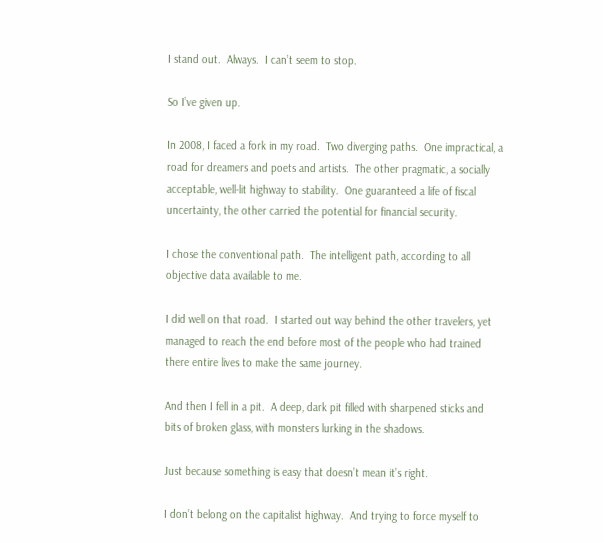I stand out.  Always.  I can’t seem to stop.

So I’ve given up.

In 2008, I faced a fork in my road.  Two diverging paths.  One impractical, a road for dreamers and poets and artists.  The other pragmatic, a socially acceptable, well-lit highway to stability.  One guaranteed a life of fiscal uncertainty, the other carried the potential for financial security.

I chose the conventional path.  The intelligent path, according to all objective data available to me.

I did well on that road.  I started out way behind the other travelers, yet managed to reach the end before most of the people who had trained there entire lives to make the same journey.

And then I fell in a pit.  A deep, dark pit filled with sharpened sticks and bits of broken glass, with monsters lurking in the shadows.

Just because something is easy that doesn’t mean it’s right.

I don’t belong on the capitalist highway.  And trying to force myself to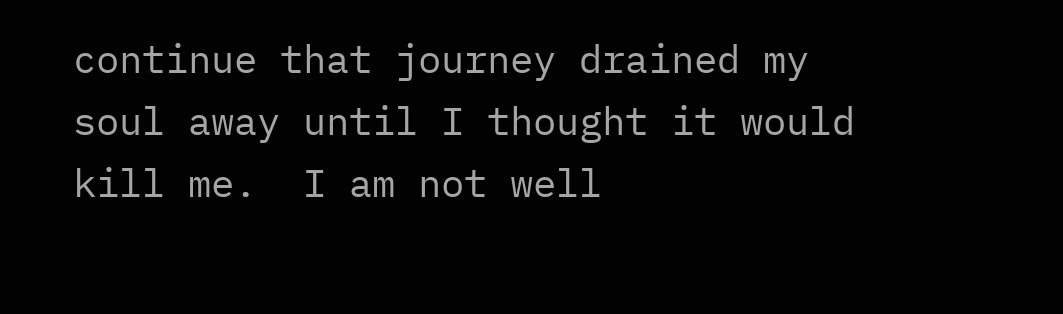continue that journey drained my soul away until I thought it would kill me.  I am not well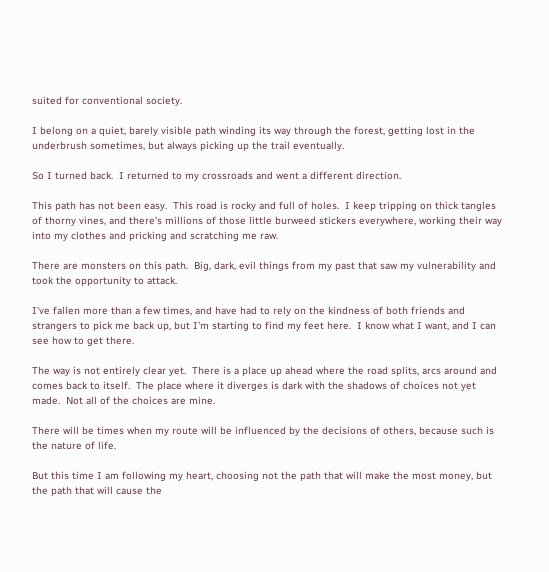suited for conventional society.

I belong on a quiet, barely visible path winding its way through the forest, getting lost in the underbrush sometimes, but always picking up the trail eventually.

So I turned back.  I returned to my crossroads and went a different direction.

This path has not been easy.  This road is rocky and full of holes.  I keep tripping on thick tangles of thorny vines, and there’s millions of those little burweed stickers everywhere, working their way into my clothes and pricking and scratching me raw.

There are monsters on this path.  Big, dark, evil things from my past that saw my vulnerability and took the opportunity to attack.

I’ve fallen more than a few times, and have had to rely on the kindness of both friends and strangers to pick me back up, but I’m starting to find my feet here.  I know what I want, and I can see how to get there.

The way is not entirely clear yet.  There is a place up ahead where the road splits, arcs around and comes back to itself.  The place where it diverges is dark with the shadows of choices not yet made.  Not all of the choices are mine.

There will be times when my route will be influenced by the decisions of others, because such is the nature of life.

But this time I am following my heart, choosing not the path that will make the most money, but the path that will cause the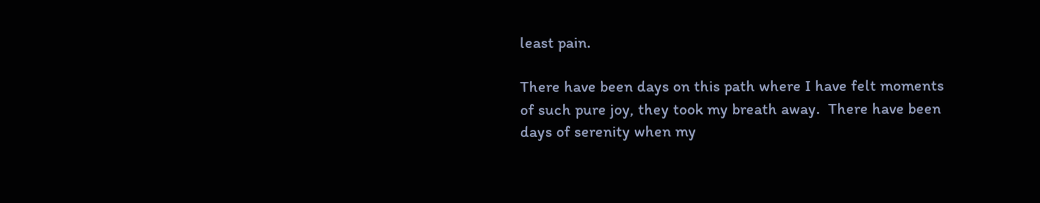least pain.

There have been days on this path where I have felt moments of such pure joy, they took my breath away.  There have been days of serenity when my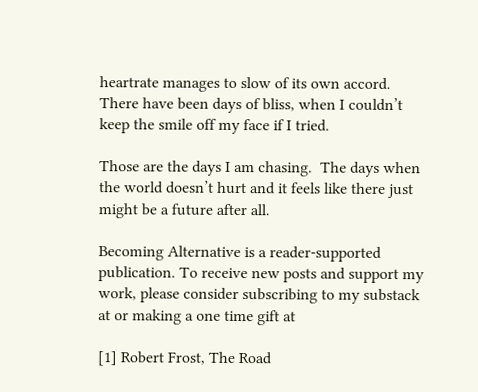heartrate manages to slow of its own accord.  There have been days of bliss, when I couldn’t keep the smile off my face if I tried.

Those are the days I am chasing.  The days when the world doesn’t hurt and it feels like there just might be a future after all.

Becoming Alternative is a reader-supported publication. To receive new posts and support my work, please consider subscribing to my substack at or making a one time gift at

[1] Robert Frost, The Road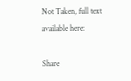Not Taken, full text available here:

Share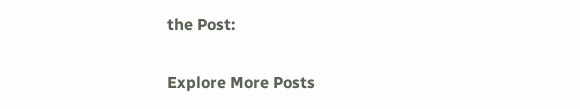the Post:

Explore More Posts